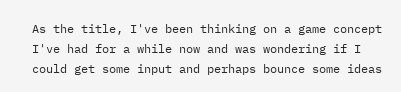As the title, I've been thinking on a game concept I've had for a while now and was wondering if I could get some input and perhaps bounce some ideas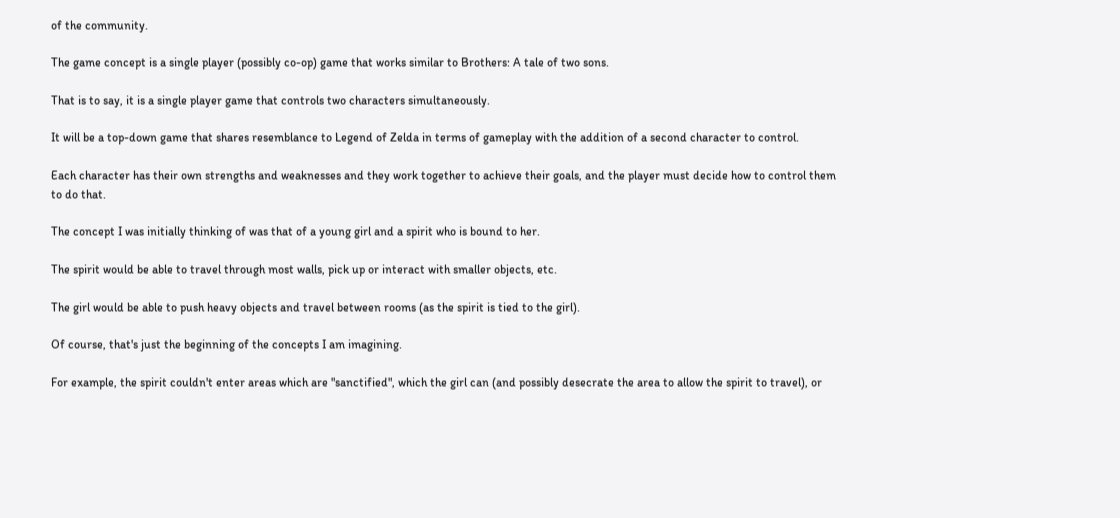of the community.

The game concept is a single player (possibly co-op) game that works similar to Brothers: A tale of two sons.

That is to say, it is a single player game that controls two characters simultaneously.

It will be a top-down game that shares resemblance to Legend of Zelda in terms of gameplay with the addition of a second character to control.

Each character has their own strengths and weaknesses and they work together to achieve their goals, and the player must decide how to control them to do that.

The concept I was initially thinking of was that of a young girl and a spirit who is bound to her.

The spirit would be able to travel through most walls, pick up or interact with smaller objects, etc.

The girl would be able to push heavy objects and travel between rooms (as the spirit is tied to the girl).

Of course, that's just the beginning of the concepts I am imagining.

For example, the spirit couldn't enter areas which are "sanctified", which the girl can (and possibly desecrate the area to allow the spirit to travel), or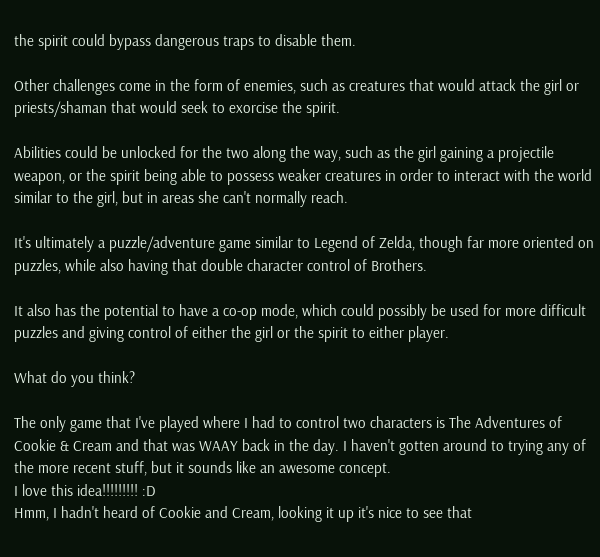the spirit could bypass dangerous traps to disable them.

Other challenges come in the form of enemies, such as creatures that would attack the girl or priests/shaman that would seek to exorcise the spirit.

Abilities could be unlocked for the two along the way, such as the girl gaining a projectile weapon, or the spirit being able to possess weaker creatures in order to interact with the world similar to the girl, but in areas she can't normally reach.

It's ultimately a puzzle/adventure game similar to Legend of Zelda, though far more oriented on puzzles, while also having that double character control of Brothers.

It also has the potential to have a co-op mode, which could possibly be used for more difficult puzzles and giving control of either the girl or the spirit to either player.

What do you think?

The only game that I've played where I had to control two characters is The Adventures of Cookie & Cream and that was WAAY back in the day. I haven't gotten around to trying any of the more recent stuff, but it sounds like an awesome concept.
I love this idea!!!!!!!!! :D
Hmm, I hadn't heard of Cookie and Cream, looking it up it's nice to see that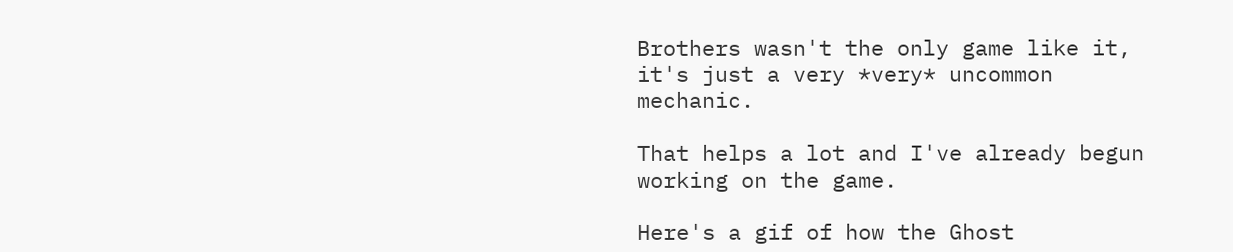Brothers wasn't the only game like it, it's just a very *very* uncommon mechanic.

That helps a lot and I've already begun working on the game.

Here's a gif of how the Ghost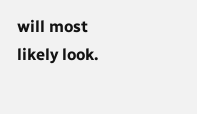will most likely look.